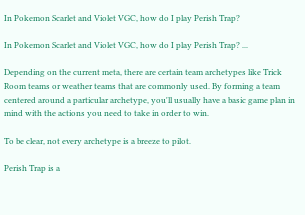In Pokemon Scarlet and Violet VGC, how do I play Perish Trap?

In Pokemon Scarlet and Violet VGC, how do I play Perish Trap? ...

Depending on the current meta, there are certain team archetypes like Trick Room teams or weather teams that are commonly used. By forming a team centered around a particular archetype, you'll usually have a basic game plan in mind with the actions you need to take in order to win.

To be clear, not every archetype is a breeze to pilot.

Perish Trap is a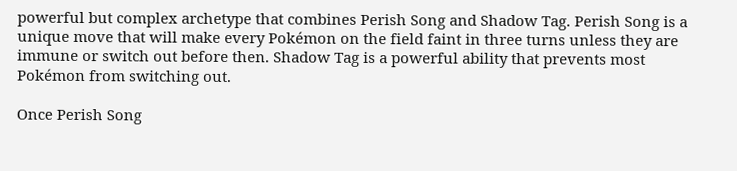powerful but complex archetype that combines Perish Song and Shadow Tag. Perish Song is a unique move that will make every Pokémon on the field faint in three turns unless they are immune or switch out before then. Shadow Tag is a powerful ability that prevents most Pokémon from switching out.

Once Perish Song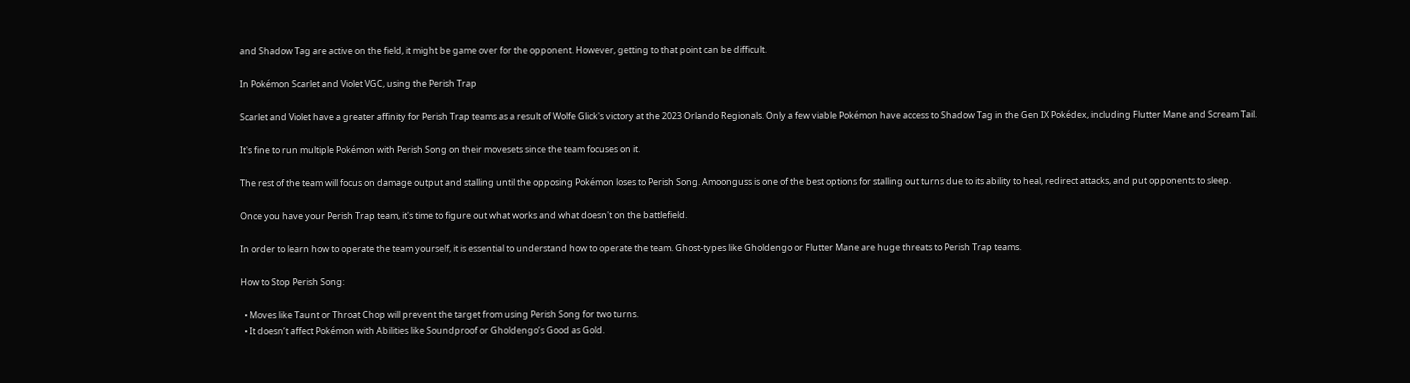and Shadow Tag are active on the field, it might be game over for the opponent. However, getting to that point can be difficult.

In Pokémon Scarlet and Violet VGC, using the Perish Trap

Scarlet and Violet have a greater affinity for Perish Trap teams as a result of Wolfe Glick's victory at the 2023 Orlando Regionals. Only a few viable Pokémon have access to Shadow Tag in the Gen IX Pokédex, including Flutter Mane and Scream Tail.

It's fine to run multiple Pokémon with Perish Song on their movesets since the team focuses on it.

The rest of the team will focus on damage output and stalling until the opposing Pokémon loses to Perish Song. Amoonguss is one of the best options for stalling out turns due to its ability to heal, redirect attacks, and put opponents to sleep.

Once you have your Perish Trap team, it's time to figure out what works and what doesn't on the battlefield.

In order to learn how to operate the team yourself, it is essential to understand how to operate the team. Ghost-types like Gholdengo or Flutter Mane are huge threats to Perish Trap teams.

How to Stop Perish Song:

  • Moves like Taunt or Throat Chop will prevent the target from using Perish Song for two turns.
  • It doesn’t affect Pokémon with Abilities like Soundproof or Gholdengo’s Good as Gold.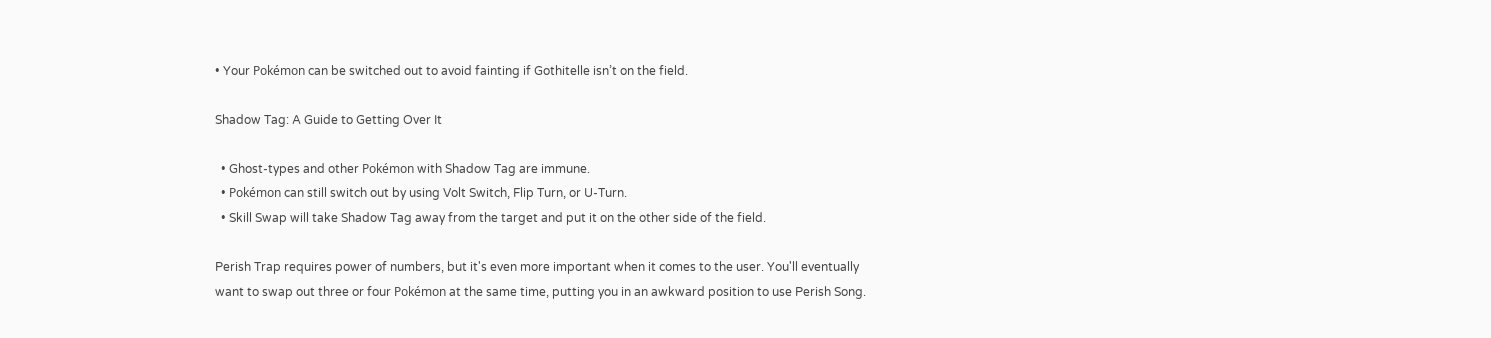• Your Pokémon can be switched out to avoid fainting if Gothitelle isn’t on the field.

Shadow Tag: A Guide to Getting Over It

  • Ghost-types and other Pokémon with Shadow Tag are immune.
  • Pokémon can still switch out by using Volt Switch, Flip Turn, or U-Turn.
  • Skill Swap will take Shadow Tag away from the target and put it on the other side of the field.

Perish Trap requires power of numbers, but it's even more important when it comes to the user. You'll eventually want to swap out three or four Pokémon at the same time, putting you in an awkward position to use Perish Song.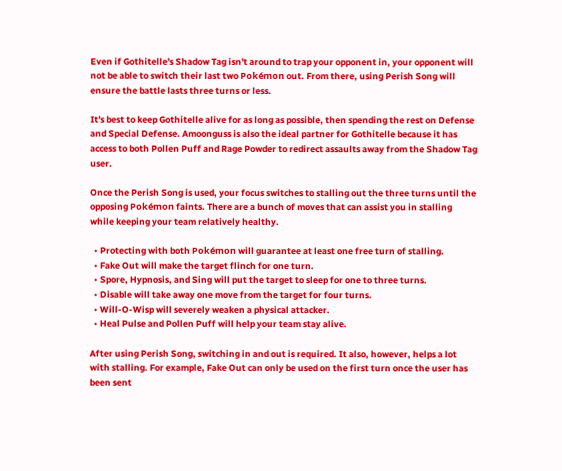Even if Gothitelle's Shadow Tag isn't around to trap your opponent in, your opponent will not be able to switch their last two Pokémon out. From there, using Perish Song will ensure the battle lasts three turns or less.

It's best to keep Gothitelle alive for as long as possible, then spending the rest on Defense and Special Defense. Amoonguss is also the ideal partner for Gothitelle because it has access to both Pollen Puff and Rage Powder to redirect assaults away from the Shadow Tag user.

Once the Perish Song is used, your focus switches to stalling out the three turns until the opposing Pokémon faints. There are a bunch of moves that can assist you in stalling while keeping your team relatively healthy.

  • Protecting with both Pokémon will guarantee at least one free turn of stalling.
  • Fake Out will make the target flinch for one turn.
  • Spore, Hypnosis, and Sing will put the target to sleep for one to three turns.
  • Disable will take away one move from the target for four turns.
  • Will-O-Wisp will severely weaken a physical attacker.
  • Heal Pulse and Pollen Puff will help your team stay alive.

After using Perish Song, switching in and out is required. It also, however, helps a lot with stalling. For example, Fake Out can only be used on the first turn once the user has been sent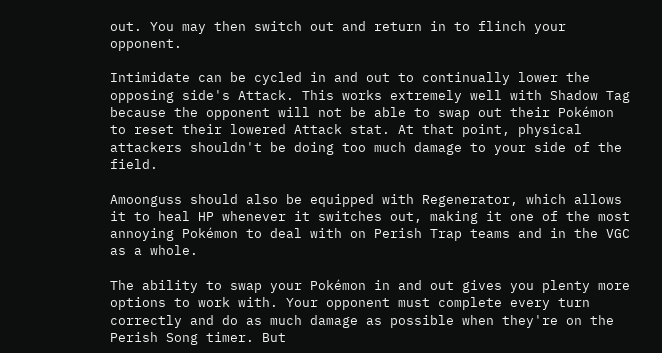out. You may then switch out and return in to flinch your opponent.

Intimidate can be cycled in and out to continually lower the opposing side's Attack. This works extremely well with Shadow Tag because the opponent will not be able to swap out their Pokémon to reset their lowered Attack stat. At that point, physical attackers shouldn't be doing too much damage to your side of the field.

Amoonguss should also be equipped with Regenerator, which allows it to heal HP whenever it switches out, making it one of the most annoying Pokémon to deal with on Perish Trap teams and in the VGC as a whole.

The ability to swap your Pokémon in and out gives you plenty more options to work with. Your opponent must complete every turn correctly and do as much damage as possible when they're on the Perish Song timer. But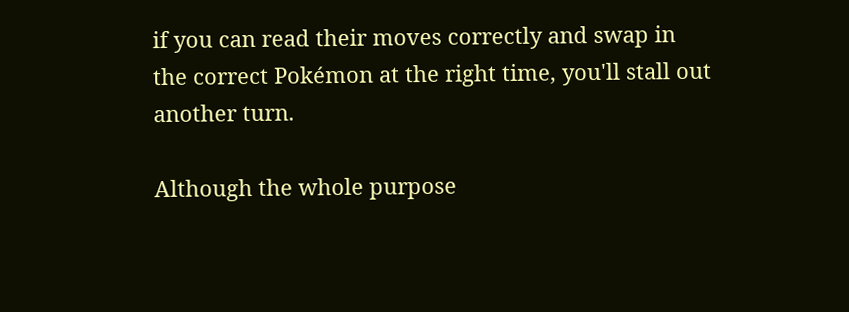if you can read their moves correctly and swap in the correct Pokémon at the right time, you'll stall out another turn.

Although the whole purpose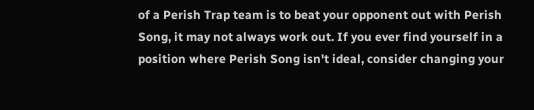of a Perish Trap team is to beat your opponent out with Perish Song, it may not always work out. If you ever find yourself in a position where Perish Song isn't ideal, consider changing your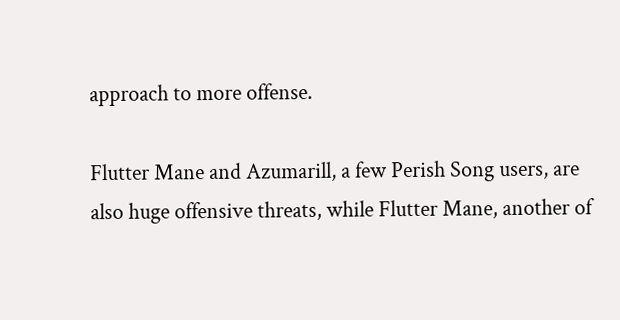approach to more offense.

Flutter Mane and Azumarill, a few Perish Song users, are also huge offensive threats, while Flutter Mane, another of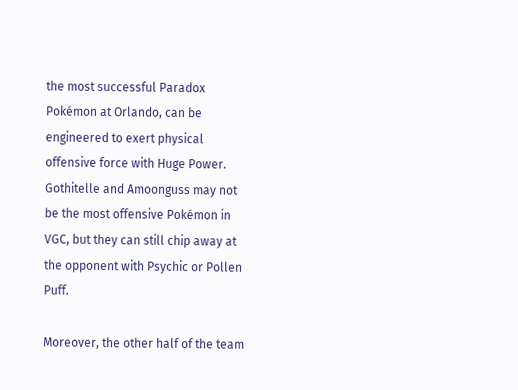the most successful Paradox Pokémon at Orlando, can be engineered to exert physical offensive force with Huge Power. Gothitelle and Amoonguss may not be the most offensive Pokémon in VGC, but they can still chip away at the opponent with Psychic or Pollen Puff.

Moreover, the other half of the team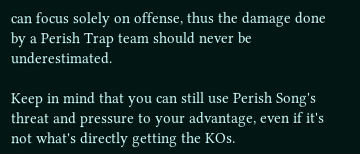can focus solely on offense, thus the damage done by a Perish Trap team should never be underestimated.

Keep in mind that you can still use Perish Song's threat and pressure to your advantage, even if it's not what's directly getting the KOs.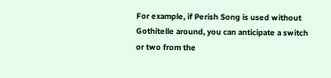For example, if Perish Song is used without Gothitelle around, you can anticipate a switch or two from the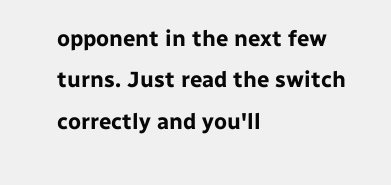opponent in the next few turns. Just read the switch correctly and you'll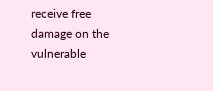receive free damage on the vulnerable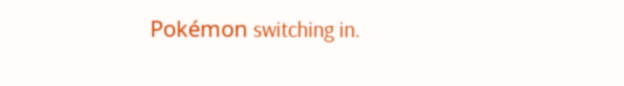Pokémon switching in.